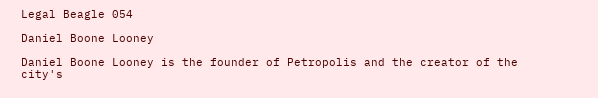Legal Beagle 054

Daniel Boone Looney

Daniel Boone Looney is the founder of Petropolis and the creator of the city's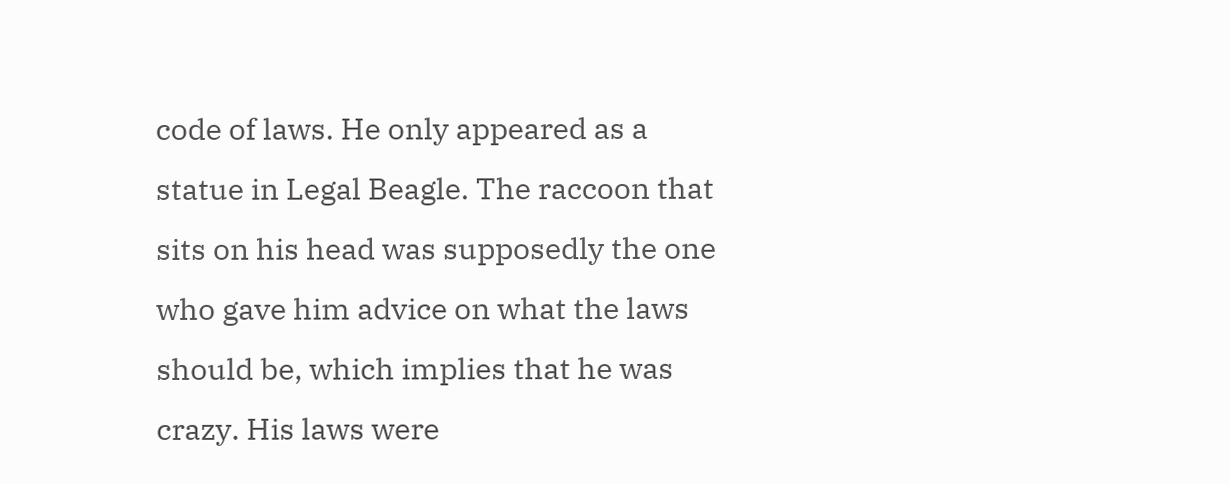code of laws. He only appeared as a statue in Legal Beagle. The raccoon that sits on his head was supposedly the one who gave him advice on what the laws should be, which implies that he was crazy. His laws were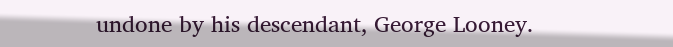undone by his descendant, George Looney.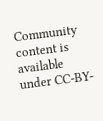Community content is available under CC-BY-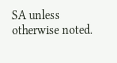SA unless otherwise noted.